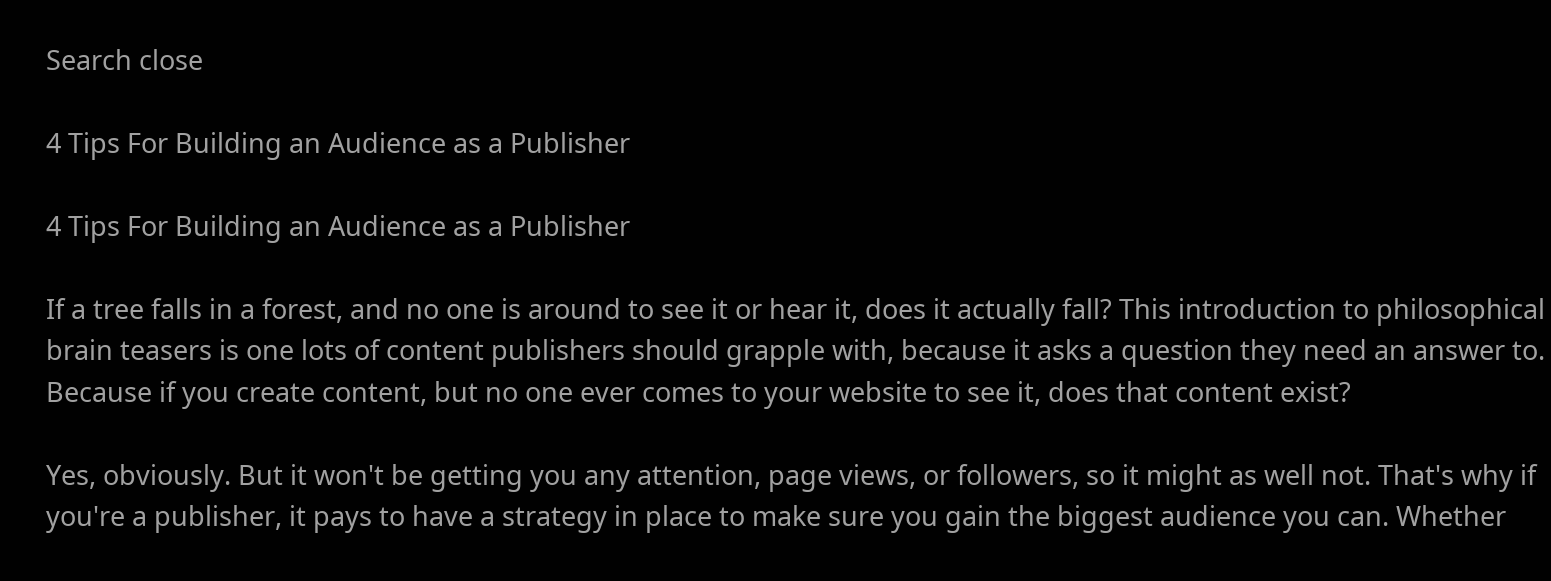Search close

4 Tips For Building an Audience as a Publisher

4 Tips For Building an Audience as a Publisher

If a tree falls in a forest, and no one is around to see it or hear it, does it actually fall? This introduction to philosophical brain teasers is one lots of content publishers should grapple with, because it asks a question they need an answer to. Because if you create content, but no one ever comes to your website to see it, does that content exist?

Yes, obviously. But it won't be getting you any attention, page views, or followers, so it might as well not. That's why if you're a publisher, it pays to have a strategy in place to make sure you gain the biggest audience you can. Whether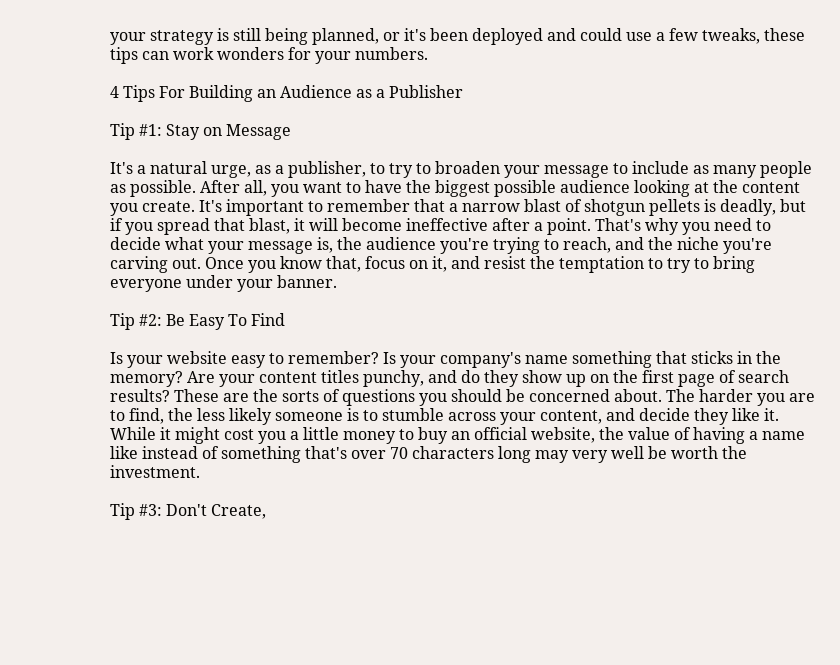your strategy is still being planned, or it's been deployed and could use a few tweaks, these tips can work wonders for your numbers.

4 Tips For Building an Audience as a Publisher

Tip #1: Stay on Message

It's a natural urge, as a publisher, to try to broaden your message to include as many people as possible. After all, you want to have the biggest possible audience looking at the content you create. It's important to remember that a narrow blast of shotgun pellets is deadly, but if you spread that blast, it will become ineffective after a point. That's why you need to decide what your message is, the audience you're trying to reach, and the niche you're carving out. Once you know that, focus on it, and resist the temptation to try to bring everyone under your banner.

Tip #2: Be Easy To Find

Is your website easy to remember? Is your company's name something that sticks in the memory? Are your content titles punchy, and do they show up on the first page of search results? These are the sorts of questions you should be concerned about. The harder you are to find, the less likely someone is to stumble across your content, and decide they like it. While it might cost you a little money to buy an official website, the value of having a name like instead of something that's over 70 characters long may very well be worth the investment.

Tip #3: Don't Create,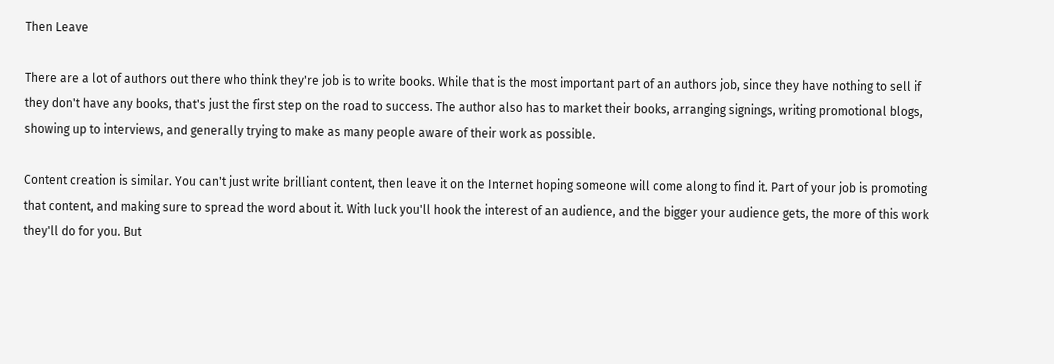Then Leave

There are a lot of authors out there who think they're job is to write books. While that is the most important part of an authors job, since they have nothing to sell if they don't have any books, that's just the first step on the road to success. The author also has to market their books, arranging signings, writing promotional blogs, showing up to interviews, and generally trying to make as many people aware of their work as possible.

Content creation is similar. You can't just write brilliant content, then leave it on the Internet hoping someone will come along to find it. Part of your job is promoting that content, and making sure to spread the word about it. With luck you'll hook the interest of an audience, and the bigger your audience gets, the more of this work they'll do for you. But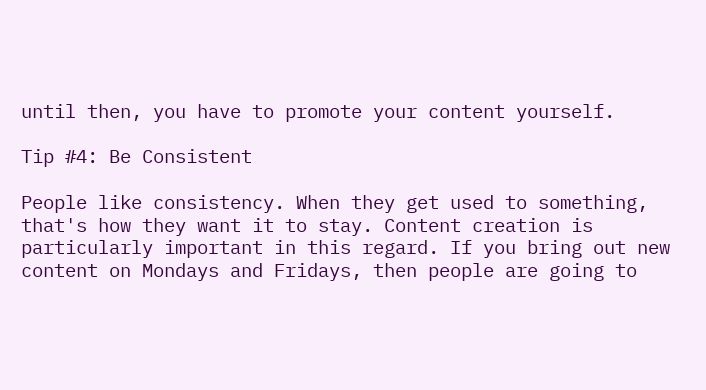until then, you have to promote your content yourself.

Tip #4: Be Consistent

People like consistency. When they get used to something, that's how they want it to stay. Content creation is particularly important in this regard. If you bring out new content on Mondays and Fridays, then people are going to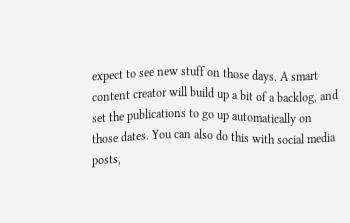expect to see new stuff on those days. A smart content creator will build up a bit of a backlog, and set the publications to go up automatically on those dates. You can also do this with social media posts,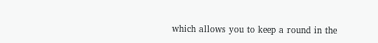which allows you to keep a round in the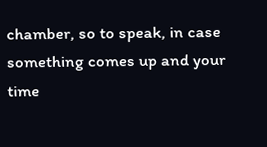chamber, so to speak, in case something comes up and your time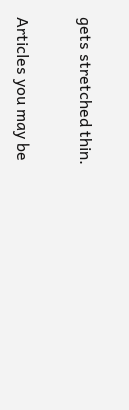gets stretched thin.

Articles you may be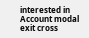interested in
Account modal exit cross